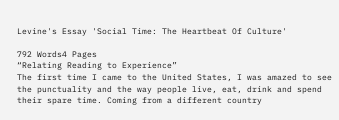Levine's Essay 'Social Time: The Heartbeat Of Culture'

792 Words4 Pages
“Relating Reading to Experience”
The first time I came to the United States, I was amazed to see the punctuality and the way people live, eat, drink and spend their spare time. Coming from a different country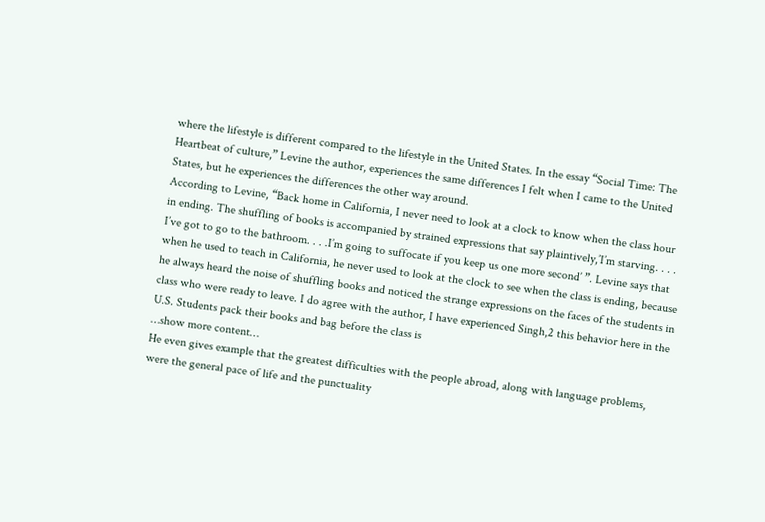where the lifestyle is different compared to the lifestyle in the United States. In the essay “Social Time: The Heartbeat of culture,” Levine the author, experiences the same differences I felt when I came to the United States, but he experiences the differences the other way around.
According to Levine, “Back home in California, I never need to look at a clock to know when the class hour in ending. The shuffling of books is accompanied by strained expressions that say plaintively,’I’m starving. . . . I’ve got to go to the bathroom. . . .I’m going to suffocate if you keep us one more second’ ”. Levine says that when he used to teach in California, he never used to look at the clock to see when the class is ending, because he always heard the noise of shuffling books and noticed the strange expressions on the faces of the students in class who were ready to leave. I do agree with the author, I have experienced Singh,2 this behavior here in the U.S. Students pack their books and bag before the class is
…show more content…
He even gives example that the greatest difficulties with the people abroad, along with language problems, were the general pace of life and the punctuality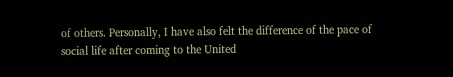of others. Personally, I have also felt the difference of the pace of social life after coming to the United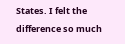States. I felt the difference so much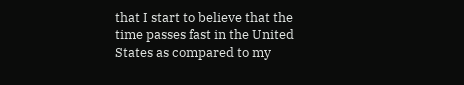that I start to believe that the time passes fast in the United States as compared to my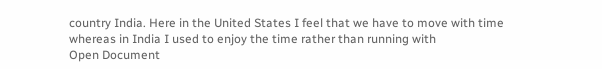country India. Here in the United States I feel that we have to move with time whereas in India I used to enjoy the time rather than running with
Open Document